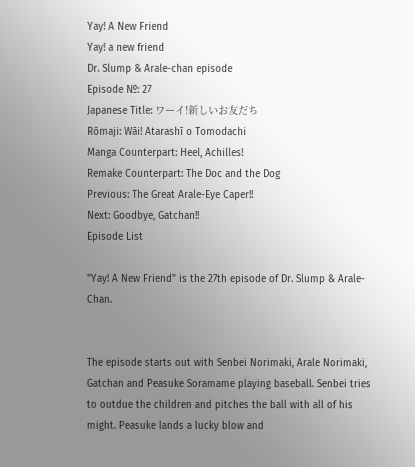Yay! A New Friend
Yay! a new friend
Dr. Slump & Arale-chan episode
Episode №: 27
Japanese Title: ワーイ!新しいお友だち
Rōmaji: Wāi! Atarashī o Tomodachi
Manga Counterpart: Heel, Achilles!
Remake Counterpart: The Doc and the Dog
Previous: The Great Arale-Eye Caper!!
Next: Goodbye, Gatchan!!
Episode List

"Yay! A New Friend" is the 27th episode of Dr. Slump & Arale-Chan.


The episode starts out with Senbei Norimaki, Arale Norimaki, Gatchan and Peasuke Soramame playing baseball. Senbei tries to outdue the children and pitches the ball with all of his might. Peasuke lands a lucky blow and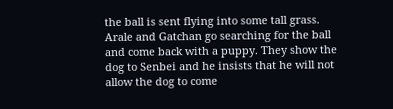the ball is sent flying into some tall grass. Arale and Gatchan go searching for the ball and come back with a puppy. They show the dog to Senbei and he insists that he will not allow the dog to come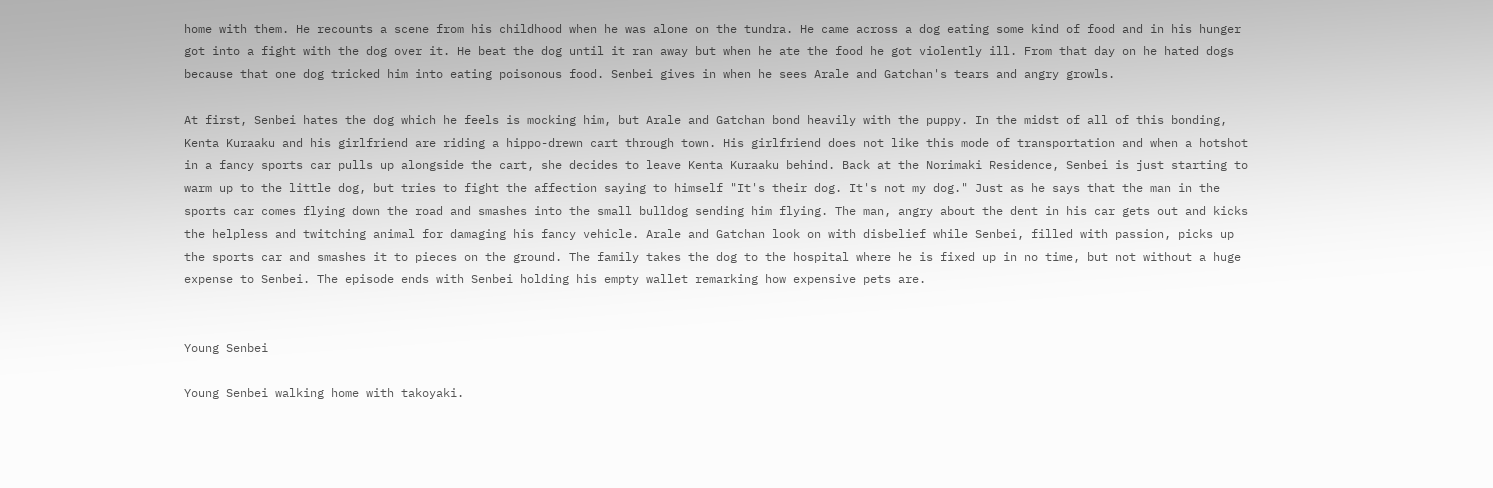home with them. He recounts a scene from his childhood when he was alone on the tundra. He came across a dog eating some kind of food and in his hunger got into a fight with the dog over it. He beat the dog until it ran away but when he ate the food he got violently ill. From that day on he hated dogs because that one dog tricked him into eating poisonous food. Senbei gives in when he sees Arale and Gatchan's tears and angry growls.

At first, Senbei hates the dog which he feels is mocking him, but Arale and Gatchan bond heavily with the puppy. In the midst of all of this bonding, Kenta Kuraaku and his girlfriend are riding a hippo-drewn cart through town. His girlfriend does not like this mode of transportation and when a hotshot in a fancy sports car pulls up alongside the cart, she decides to leave Kenta Kuraaku behind. Back at the Norimaki Residence, Senbei is just starting to warm up to the little dog, but tries to fight the affection saying to himself "It's their dog. It's not my dog." Just as he says that the man in the sports car comes flying down the road and smashes into the small bulldog sending him flying. The man, angry about the dent in his car gets out and kicks the helpless and twitching animal for damaging his fancy vehicle. Arale and Gatchan look on with disbelief while Senbei, filled with passion, picks up the sports car and smashes it to pieces on the ground. The family takes the dog to the hospital where he is fixed up in no time, but not without a huge expense to Senbei. The episode ends with Senbei holding his empty wallet remarking how expensive pets are.


Young Senbei

Young Senbei walking home with takoyaki.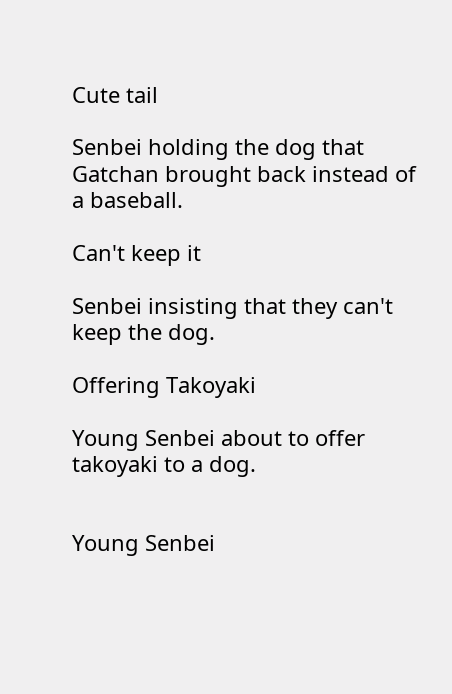Cute tail

Senbei holding the dog that Gatchan brought back instead of a baseball.

Can't keep it

Senbei insisting that they can't keep the dog.

Offering Takoyaki

Young Senbei about to offer takoyaki to a dog.


Young Senbei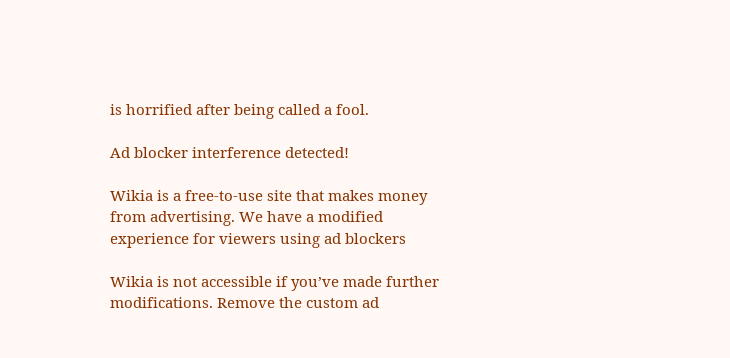is horrified after being called a fool.

Ad blocker interference detected!

Wikia is a free-to-use site that makes money from advertising. We have a modified experience for viewers using ad blockers

Wikia is not accessible if you’ve made further modifications. Remove the custom ad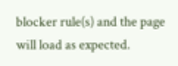blocker rule(s) and the page will load as expected.